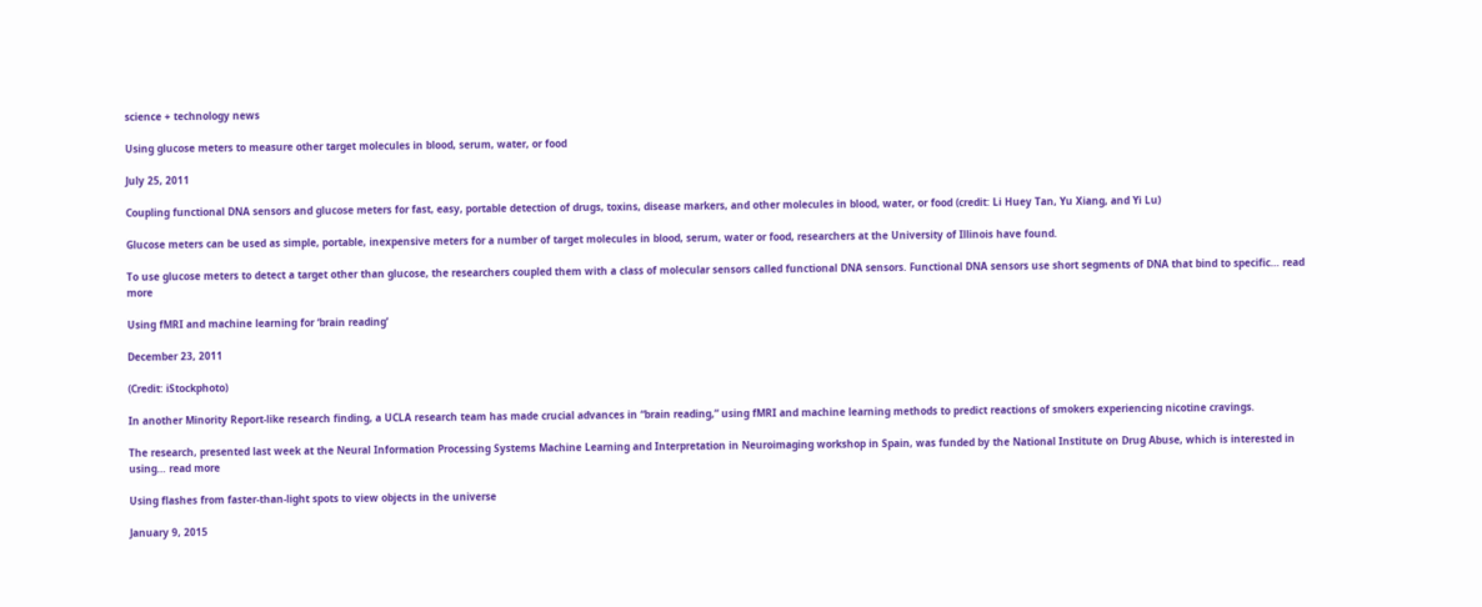science + technology news

Using glucose meters to measure other target molecules in blood, serum, water, or food

July 25, 2011

Coupling functional DNA sensors and glucose meters for fast, easy, portable detection of drugs, toxins, disease markers, and other molecules in blood, water, or food (credit: Li Huey Tan, Yu Xiang, and Yi Lu)

Glucose meters can be used as simple, portable, inexpensive meters for a number of target molecules in blood, serum, water or food, researchers at the University of Illinois have found.

To use glucose meters to detect a target other than glucose, the researchers coupled them with a class of molecular sensors called functional DNA sensors. Functional DNA sensors use short segments of DNA that bind to specific… read more

Using fMRI and machine learning for ‘brain reading’

December 23, 2011

(Credit: iStockphoto)

In another Minority Report-like research finding, a UCLA research team has made crucial advances in “brain reading,” using fMRI and machine learning methods to predict reactions of smokers experiencing nicotine cravings.

The research, presented last week at the Neural Information Processing Systems Machine Learning and Interpretation in Neuroimaging workshop in Spain, was funded by the National Institute on Drug Abuse, which is interested in using… read more

Using flashes from faster-than-light spots to view objects in the universe

January 9, 2015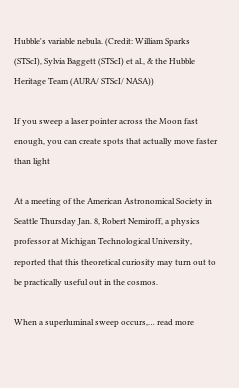Hubble's variable nebula. (Credit: William Sparks (STScI), Sylvia Baggett (STScI) et al., & the Hubble Heritage Team (AURA/ STScI/ NASA))

If you sweep a laser pointer across the Moon fast enough, you can create spots that actually move faster than light

At a meeting of the American Astronomical Society in Seattle Thursday Jan. 8, Robert Nemiroff, a physics professor at Michigan Technological University, reported that this theoretical curiosity may turn out to be practically useful out in the cosmos.

When a superluminal sweep occurs,… read more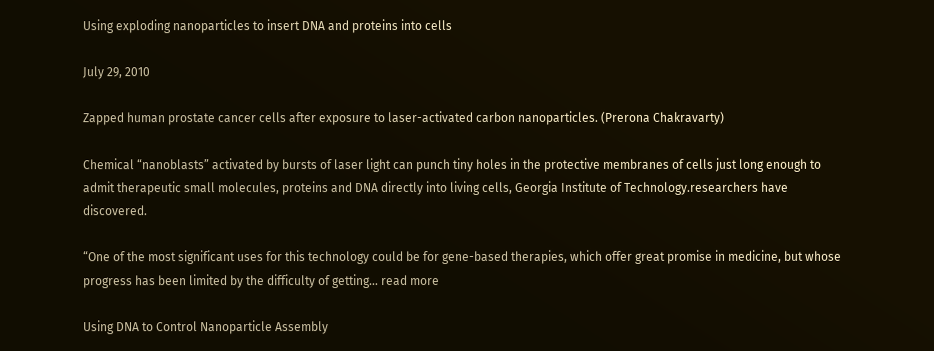Using exploding nanoparticles to insert DNA and proteins into cells

July 29, 2010

Zapped human prostate cancer cells after exposure to laser-activated carbon nanoparticles. (Prerona Chakravarty)

Chemical “nanoblasts” activated by bursts of laser light can punch tiny holes in the protective membranes of cells just long enough to admit therapeutic small molecules, proteins and DNA directly into living cells, Georgia Institute of Technology.researchers have discovered.

“One of the most significant uses for this technology could be for gene-based therapies, which offer great promise in medicine, but whose progress has been limited by the difficulty of getting… read more

Using DNA to Control Nanoparticle Assembly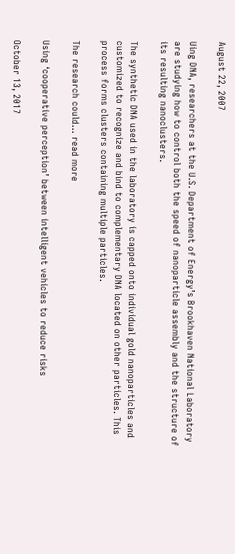August 22, 2007

Uing DNA, researchers at the U.S. Department of Energy’s Brookhaven National Laboratory are studying how to control both the speed of nanoparticle assembly and the structure of its resulting nanoclusters.

The synthetic DNA used in the laboratory is capped onto individual gold nanoparticles and customized to recognize and bind to complementary DNA located on other particles. This process forms clusters containing multiple particles.

The research could… read more

Using ‘cooperative perception’ between intelligent vehicles to reduce risks

October 13, 2017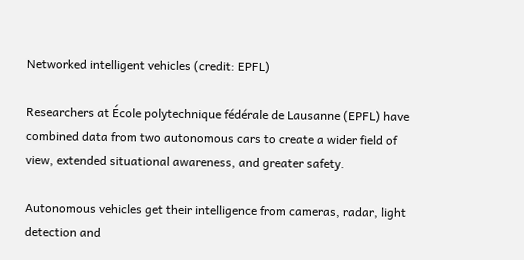Networked intelligent vehicles (credit: EPFL)

Researchers at École polytechnique fédérale de Lausanne (EPFL) have combined data from two autonomous cars to create a wider field of view, extended situational awareness, and greater safety.

Autonomous vehicles get their intelligence from cameras, radar, light detection and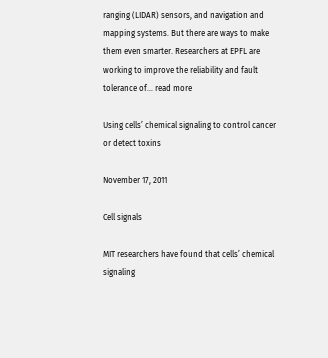ranging (LIDAR) sensors, and navigation and mapping systems. But there are ways to make them even smarter. Researchers at EPFL are working to improve the reliability and fault tolerance of… read more

Using cells’ chemical signaling to control cancer or detect toxins

November 17, 2011

Cell signals

MIT researchers have found that cells’ chemical signaling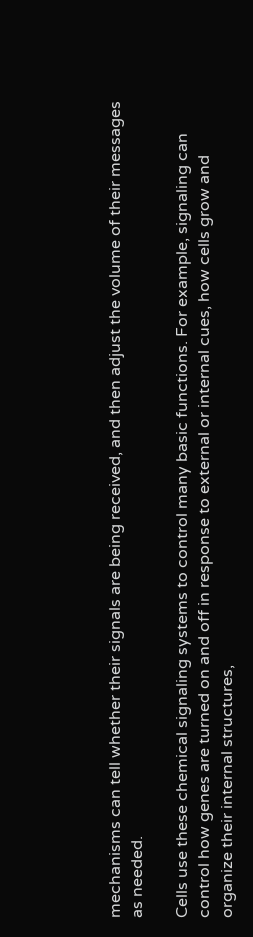mechanisms can tell whether their signals are being received, and then adjust the volume of their messages as needed.

Cells use these chemical signaling systems to control many basic functions. For example, signaling can control how genes are turned on and off in response to external or internal cues, how cells grow and organize their internal structures,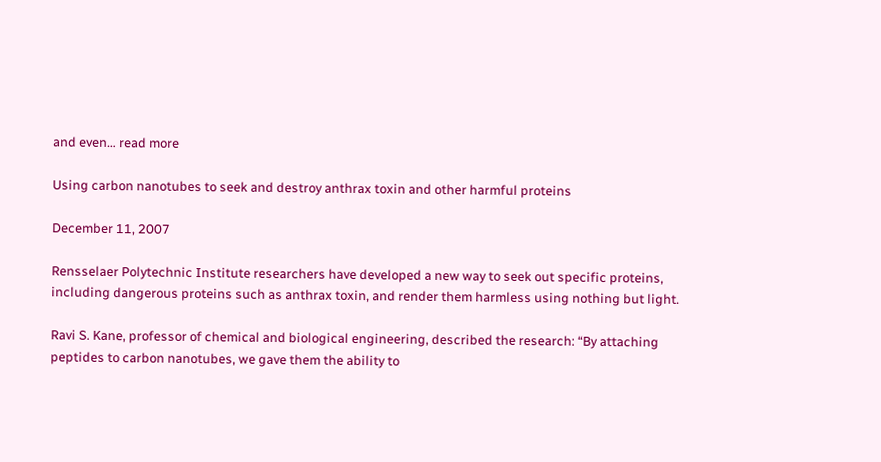and even… read more

Using carbon nanotubes to seek and destroy anthrax toxin and other harmful proteins

December 11, 2007

Rensselaer Polytechnic Institute researchers have developed a new way to seek out specific proteins, including dangerous proteins such as anthrax toxin, and render them harmless using nothing but light.

Ravi S. Kane, professor of chemical and biological engineering, described the research: “By attaching peptides to carbon nanotubes, we gave them the ability to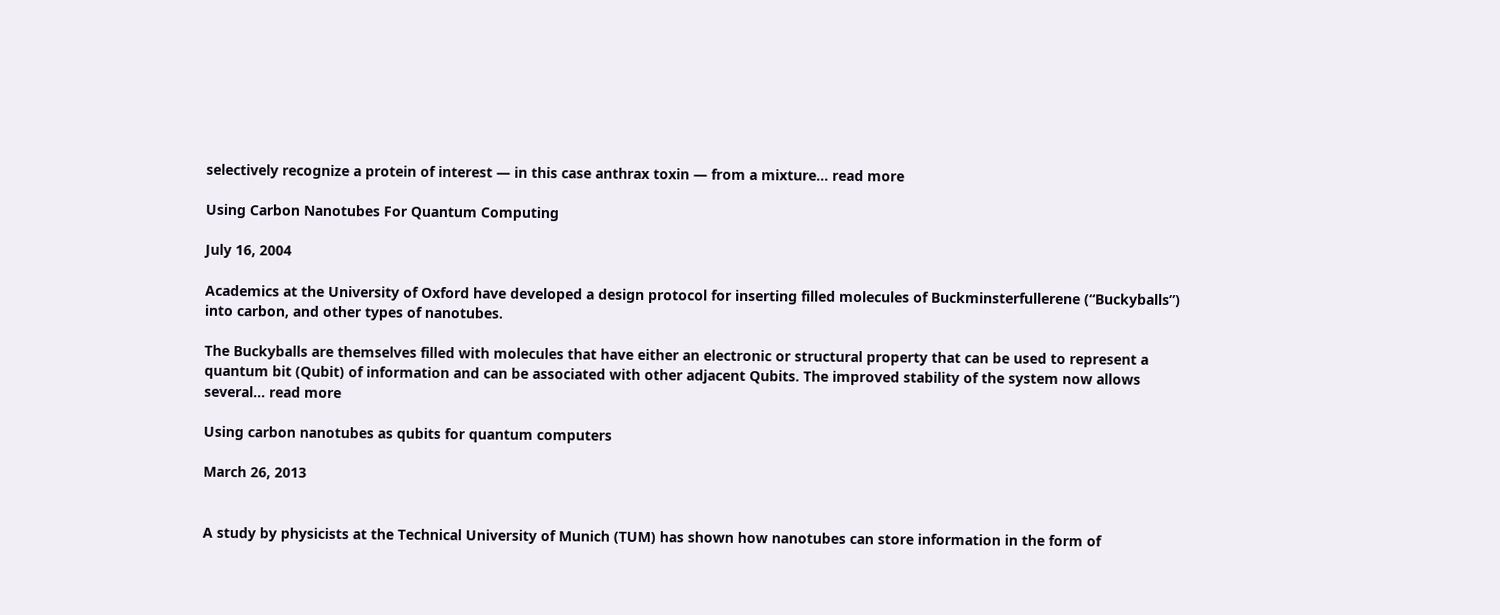selectively recognize a protein of interest — in this case anthrax toxin — from a mixture… read more

Using Carbon Nanotubes For Quantum Computing

July 16, 2004

Academics at the University of Oxford have developed a design protocol for inserting filled molecules of Buckminsterfullerene (“Buckyballs”) into carbon, and other types of nanotubes.

The Buckyballs are themselves filled with molecules that have either an electronic or structural property that can be used to represent a quantum bit (Qubit) of information and can be associated with other adjacent Qubits. The improved stability of the system now allows several… read more

Using carbon nanotubes as qubits for quantum computers

March 26, 2013


A study by physicists at the Technical University of Munich (TUM) has shown how nanotubes can store information in the form of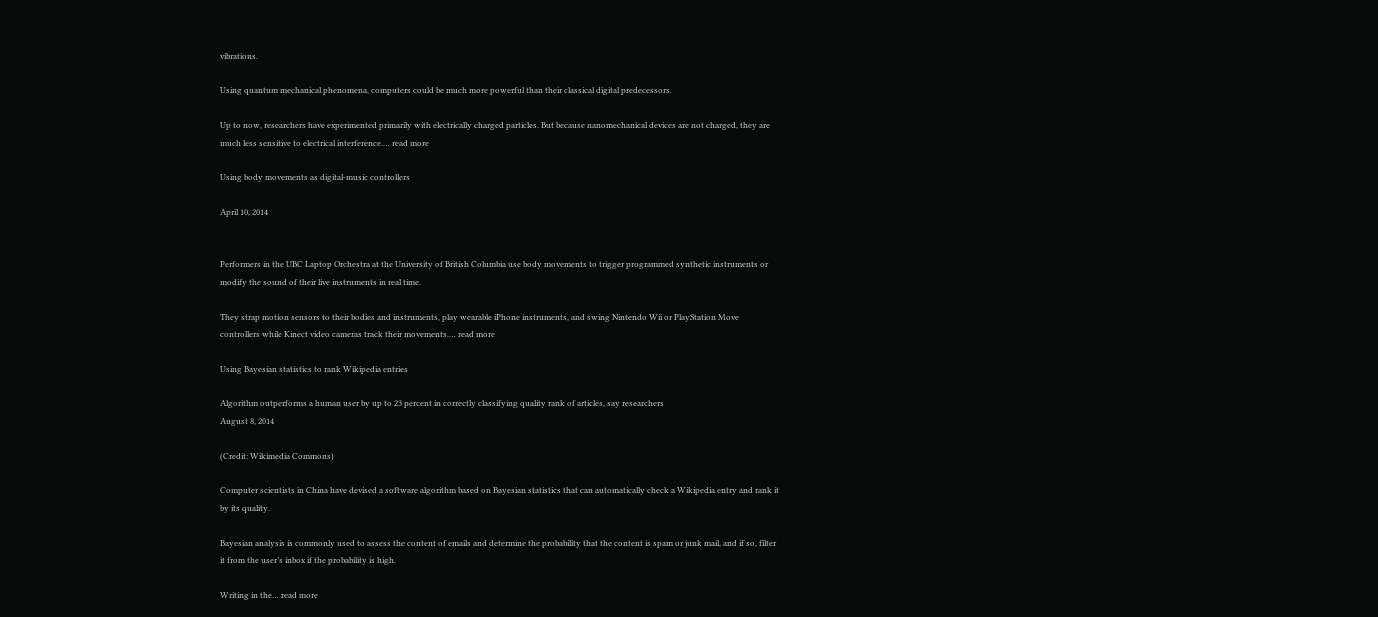vibrations.

Using quantum mechanical phenomena, computers could be much more powerful than their classical digital predecessors.

Up to now, researchers have experimented primarily with electrically charged particles. But because nanomechanical devices are not charged, they are much less sensitive to electrical interference.… read more

Using body movements as digital-music controllers

April 10, 2014


Performers in the UBC Laptop Orchestra at the University of British Columbia use body movements to trigger programmed synthetic instruments or modify the sound of their live instruments in real time.

They strap motion sensors to their bodies and instruments, play wearable iPhone instruments, and swing Nintendo Wii or PlayStation Move controllers while Kinect video cameras track their movements.… read more

Using Bayesian statistics to rank Wikipedia entries

Algorithm outperforms a human user by up to 23 percent in correctly classifying quality rank of articles, say researchers
August 8, 2014

(Credit: Wikimedia Commons)

Computer scientists in China have devised a software algorithm based on Bayesian statistics that can automatically check a Wikipedia entry and rank it by its quality.

Bayesian analysis is commonly used to assess the content of emails and determine the probability that the content is spam or junk mail, and if so, filter it from the user’s inbox if the probability is high.

Writing in the… read more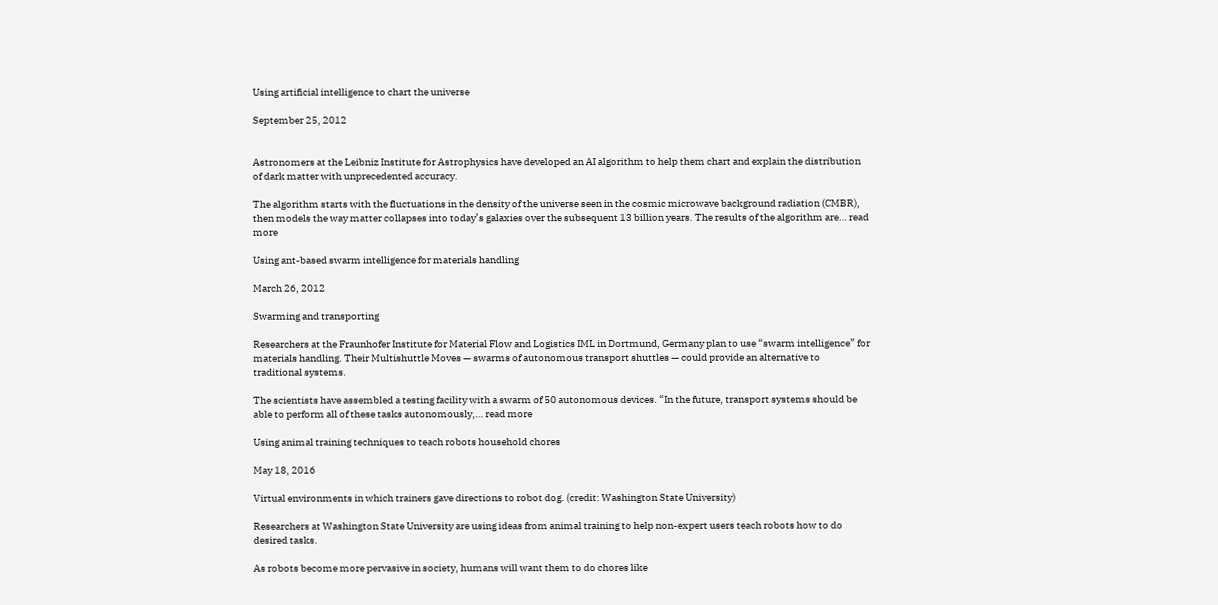Using artificial intelligence to chart the universe

September 25, 2012


Astronomers at the Leibniz Institute for Astrophysics have developed an AI algorithm to help them chart and explain the distribution of dark matter with unprecedented accuracy.

The algorithm starts with the fluctuations in the density of the universe seen in the cosmic microwave background radiation (CMBR), then models the way matter collapses into today’s galaxies over the subsequent 13 billion years. The results of the algorithm are… read more

Using ant-based swarm intelligence for materials handling

March 26, 2012

Swarming and transporting

Researchers at the Fraunhofer Institute for Material Flow and Logistics IML in Dortmund, Germany plan to use “swarm intelligence” for materials handling. Their Multishuttle Moves — swarms of autonomous transport shuttles — could provide an alternative to traditional systems.

The scientists have assembled a testing facility with a swarm of 50 autonomous devices. “In the future, transport systems should be able to perform all of these tasks autonomously,… read more

Using animal training techniques to teach robots household chores

May 18, 2016

Virtual environments in which trainers gave directions to robot dog. (credit: Washington State University)

Researchers at Washington State University are using ideas from animal training to help non-expert users teach robots how to do desired tasks.

As robots become more pervasive in society, humans will want them to do chores like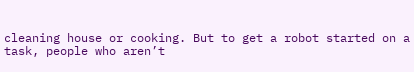cleaning house or cooking. But to get a robot started on a task, people who aren’t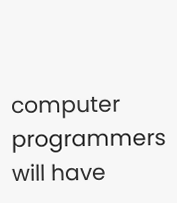computer programmers will have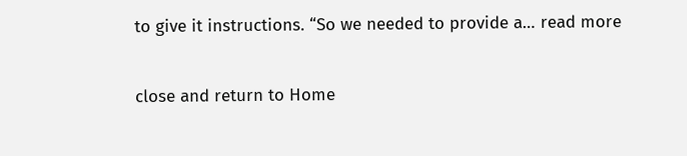to give it instructions. “So we needed to provide a… read more

close and return to Home